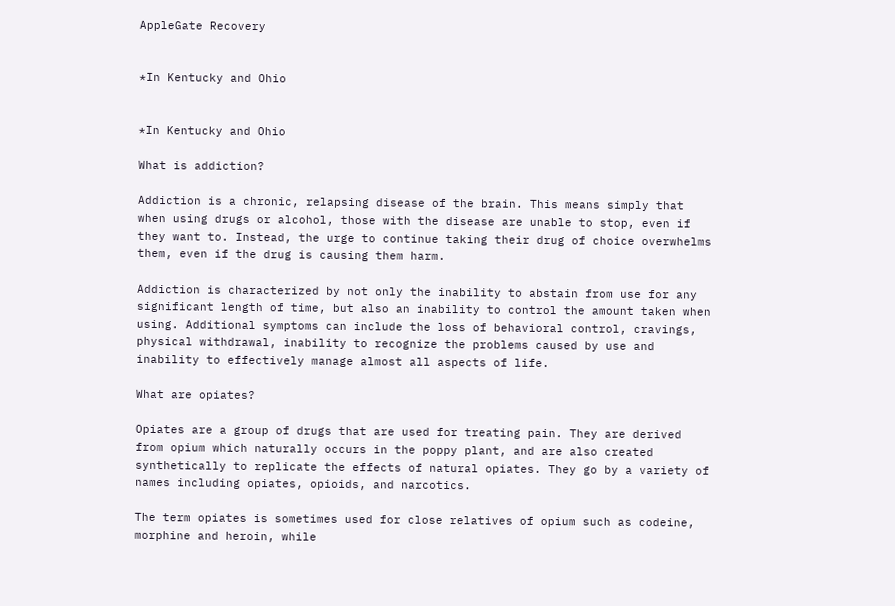AppleGate Recovery


*In Kentucky and Ohio


*In Kentucky and Ohio

What is addiction?

Addiction is a chronic, relapsing disease of the brain. This means simply that when using drugs or alcohol, those with the disease are unable to stop, even if they want to. Instead, the urge to continue taking their drug of choice overwhelms them, even if the drug is causing them harm.

Addiction is characterized by not only the inability to abstain from use for any significant length of time, but also an inability to control the amount taken when using. Additional symptoms can include the loss of behavioral control, cravings, physical withdrawal, inability to recognize the problems caused by use and inability to effectively manage almost all aspects of life.

What are opiates?

Opiates are a group of drugs that are used for treating pain. They are derived from opium which naturally occurs in the poppy plant, and are also created synthetically to replicate the effects of natural opiates. They go by a variety of names including opiates, opioids, and narcotics.

The term opiates is sometimes used for close relatives of opium such as codeine, morphine and heroin, while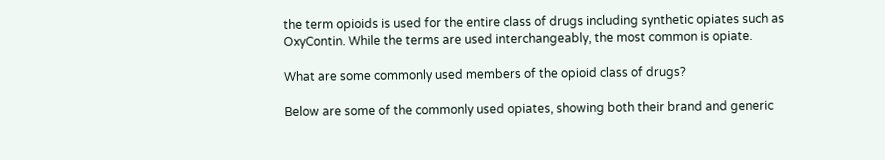the term opioids is used for the entire class of drugs including synthetic opiates such as OxyContin. While the terms are used interchangeably, the most common is opiate.

What are some commonly used members of the opioid class of drugs?

Below are some of the commonly used opiates, showing both their brand and generic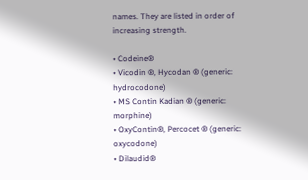names. They are listed in order of increasing strength.

• Codeine®
• Vicodin ®, Hycodan ® (generic: hydrocodone)
• MS Contin Kadian ® (generic: morphine)
• OxyContin®, Percocet ® (generic: oxycodone)
• Dilaudid®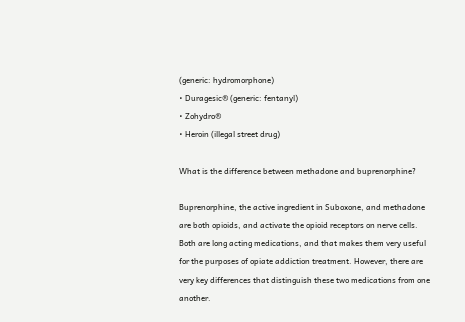(generic: hydromorphone)
• Duragesic® (generic: fentanyl)
• Zohydro®
• Heroin (illegal street drug)

What is the difference between methadone and buprenorphine?

Buprenorphine, the active ingredient in Suboxone, and methadone are both opioids, and activate the opioid receptors on nerve cells. Both are long acting medications, and that makes them very useful for the purposes of opiate addiction treatment. However, there are very key differences that distinguish these two medications from one another.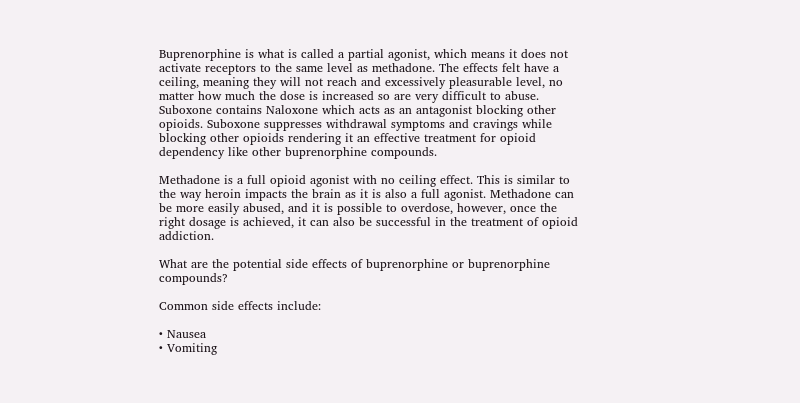Buprenorphine is what is called a partial agonist, which means it does not activate receptors to the same level as methadone. The effects felt have a ceiling, meaning they will not reach and excessively pleasurable level, no matter how much the dose is increased so are very difficult to abuse. Suboxone contains Naloxone which acts as an antagonist blocking other opioids. Suboxone suppresses withdrawal symptoms and cravings while blocking other opioids rendering it an effective treatment for opioid dependency like other buprenorphine compounds.

Methadone is a full opioid agonist with no ceiling effect. This is similar to the way heroin impacts the brain as it is also a full agonist. Methadone can be more easily abused, and it is possible to overdose, however, once the right dosage is achieved, it can also be successful in the treatment of opioid addiction.

What are the potential side effects of buprenorphine or buprenorphine compounds?

Common side effects include:

• Nausea
• Vomiting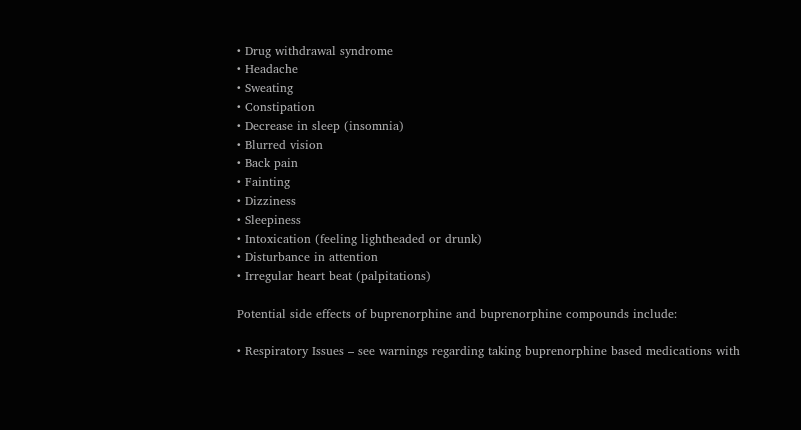• Drug withdrawal syndrome
• Headache
• Sweating
• Constipation
• Decrease in sleep (insomnia)
• Blurred vision
• Back pain
• Fainting
• Dizziness
• Sleepiness
• Intoxication (feeling lightheaded or drunk)
• Disturbance in attention
• Irregular heart beat (palpitations)

Potential side effects of buprenorphine and buprenorphine compounds include:

• Respiratory Issues – see warnings regarding taking buprenorphine based medications with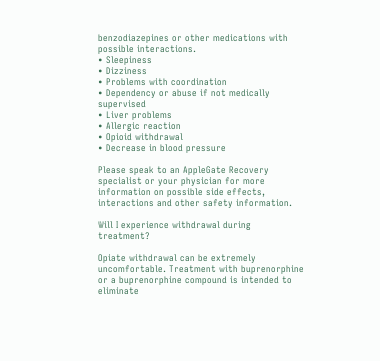benzodiazepines or other medications with possible interactions.
• Sleepiness
• Dizziness
• Problems with coordination
• Dependency or abuse if not medically supervised
• Liver problems
• Allergic reaction
• Opioid withdrawal
• Decrease in blood pressure

Please speak to an AppleGate Recovery specialist or your physician for more information on possible side effects, interactions and other safety information.

Will I experience withdrawal during treatment?

Opiate withdrawal can be extremely uncomfortable. Treatment with buprenorphine or a buprenorphine compound is intended to eliminate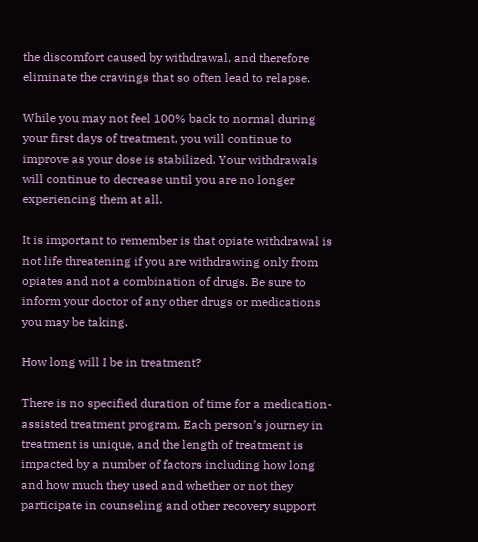the discomfort caused by withdrawal, and therefore eliminate the cravings that so often lead to relapse.

While you may not feel 100% back to normal during your first days of treatment, you will continue to improve as your dose is stabilized. Your withdrawals will continue to decrease until you are no longer experiencing them at all.

It is important to remember is that opiate withdrawal is not life threatening if you are withdrawing only from opiates and not a combination of drugs. Be sure to inform your doctor of any other drugs or medications you may be taking.

How long will I be in treatment?

There is no specified duration of time for a medication-assisted treatment program. Each person’s journey in treatment is unique, and the length of treatment is impacted by a number of factors including how long and how much they used and whether or not they participate in counseling and other recovery support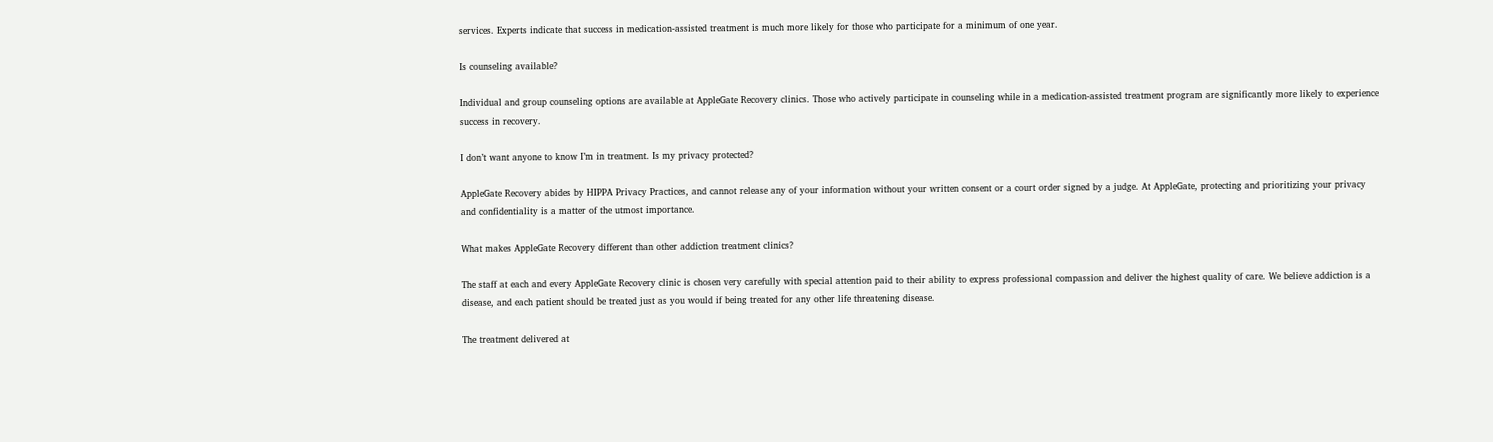services. Experts indicate that success in medication-assisted treatment is much more likely for those who participate for a minimum of one year.

Is counseling available?

Individual and group counseling options are available at AppleGate Recovery clinics. Those who actively participate in counseling while in a medication-assisted treatment program are significantly more likely to experience success in recovery.

I don’t want anyone to know I’m in treatment. Is my privacy protected?

AppleGate Recovery abides by HIPPA Privacy Practices, and cannot release any of your information without your written consent or a court order signed by a judge. At AppleGate, protecting and prioritizing your privacy and confidentiality is a matter of the utmost importance.

What makes AppleGate Recovery different than other addiction treatment clinics?

The staff at each and every AppleGate Recovery clinic is chosen very carefully with special attention paid to their ability to express professional compassion and deliver the highest quality of care. We believe addiction is a disease, and each patient should be treated just as you would if being treated for any other life threatening disease.

The treatment delivered at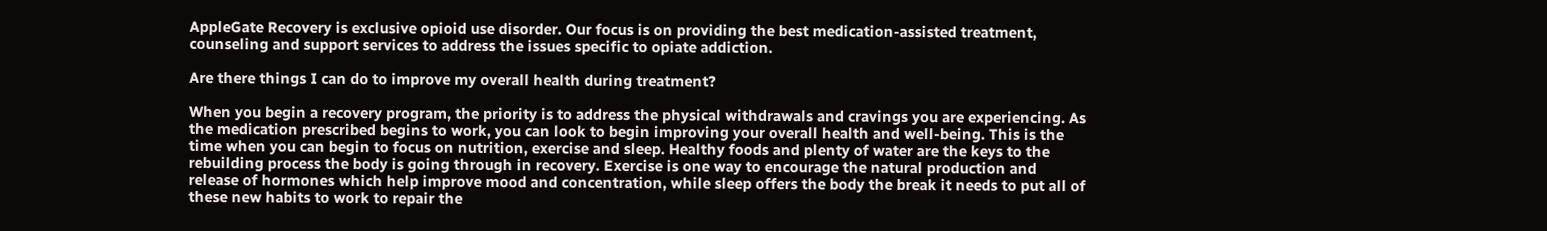AppleGate Recovery is exclusive opioid use disorder. Our focus is on providing the best medication-assisted treatment, counseling and support services to address the issues specific to opiate addiction.

Are there things I can do to improve my overall health during treatment?

When you begin a recovery program, the priority is to address the physical withdrawals and cravings you are experiencing. As the medication prescribed begins to work, you can look to begin improving your overall health and well-being. This is the time when you can begin to focus on nutrition, exercise and sleep. Healthy foods and plenty of water are the keys to the rebuilding process the body is going through in recovery. Exercise is one way to encourage the natural production and release of hormones which help improve mood and concentration, while sleep offers the body the break it needs to put all of these new habits to work to repair the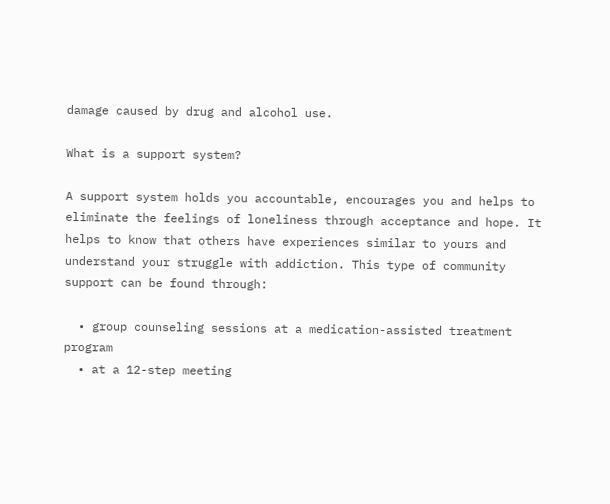damage caused by drug and alcohol use.

What is a support system?

A support system holds you accountable, encourages you and helps to eliminate the feelings of loneliness through acceptance and hope. It helps to know that others have experiences similar to yours and understand your struggle with addiction. This type of community support can be found through:

  • group counseling sessions at a medication-assisted treatment program
  • at a 12-step meeting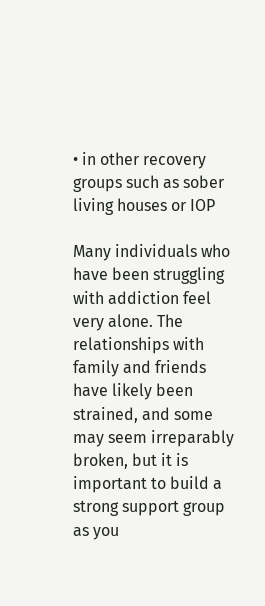• in other recovery groups such as sober living houses or IOP

Many individuals who have been struggling with addiction feel very alone. The relationships with family and friends have likely been strained, and some may seem irreparably broken, but it is important to build a strong support group as you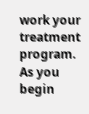work your treatment program. As you begin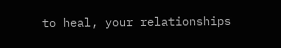to heal, your relationships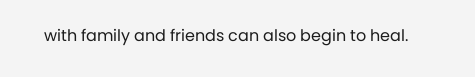with family and friends can also begin to heal.